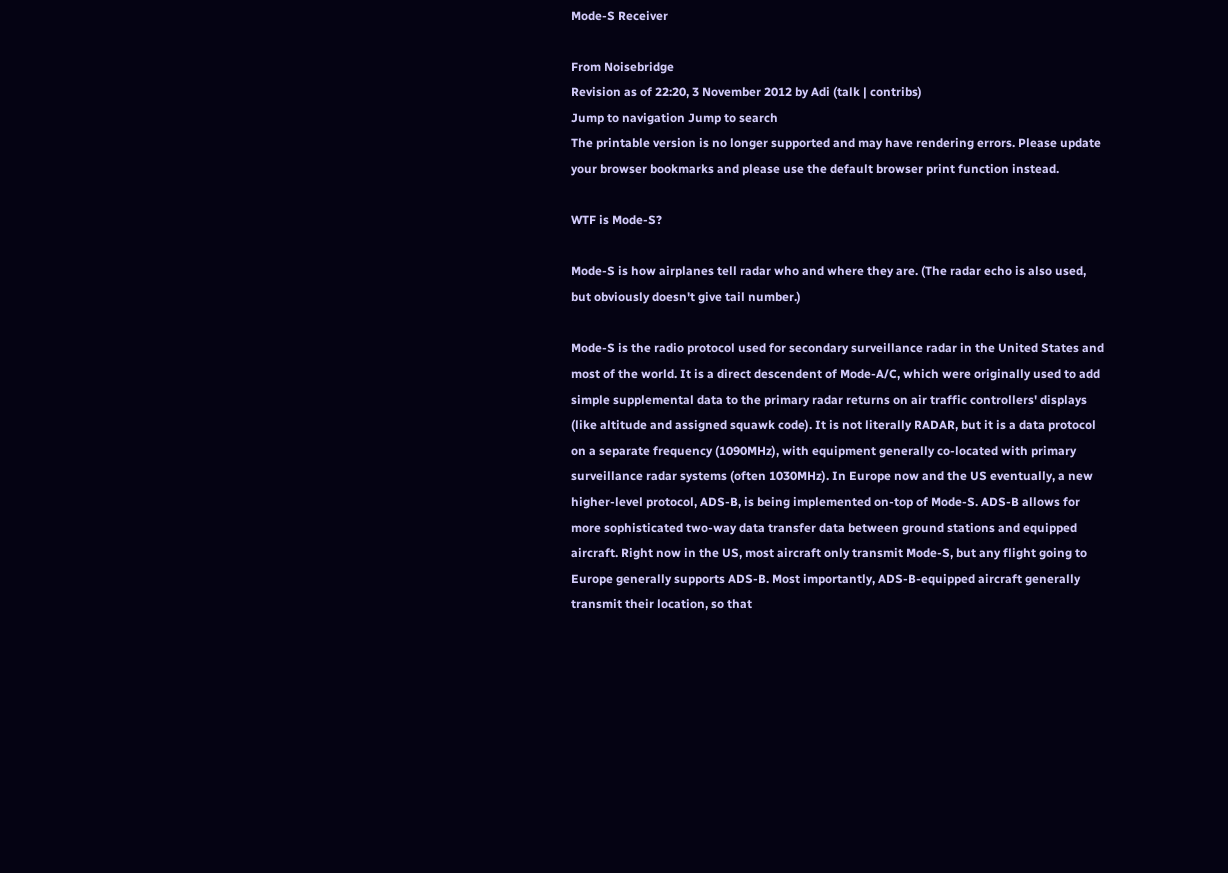Mode-S Receiver

From Noisebridge
Revision as of 22:20, 3 November 2012 by Adi (talk | contribs)
Jump to navigation Jump to search
The printable version is no longer supported and may have rendering errors. Please update your browser bookmarks and please use the default browser print function instead.

WTF is Mode-S?

Mode-S is how airplanes tell radar who and where they are. (The radar echo is also used, but obviously doesn't give tail number.)

Mode-S is the radio protocol used for secondary surveillance radar in the United States and most of the world. It is a direct descendent of Mode-A/C, which were originally used to add simple supplemental data to the primary radar returns on air traffic controllers' displays (like altitude and assigned squawk code). It is not literally RADAR, but it is a data protocol on a separate frequency (1090MHz), with equipment generally co-located with primary surveillance radar systems (often 1030MHz). In Europe now and the US eventually, a new higher-level protocol, ADS-B, is being implemented on-top of Mode-S. ADS-B allows for more sophisticated two-way data transfer data between ground stations and equipped aircraft. Right now in the US, most aircraft only transmit Mode-S, but any flight going to Europe generally supports ADS-B. Most importantly, ADS-B-equipped aircraft generally transmit their location, so that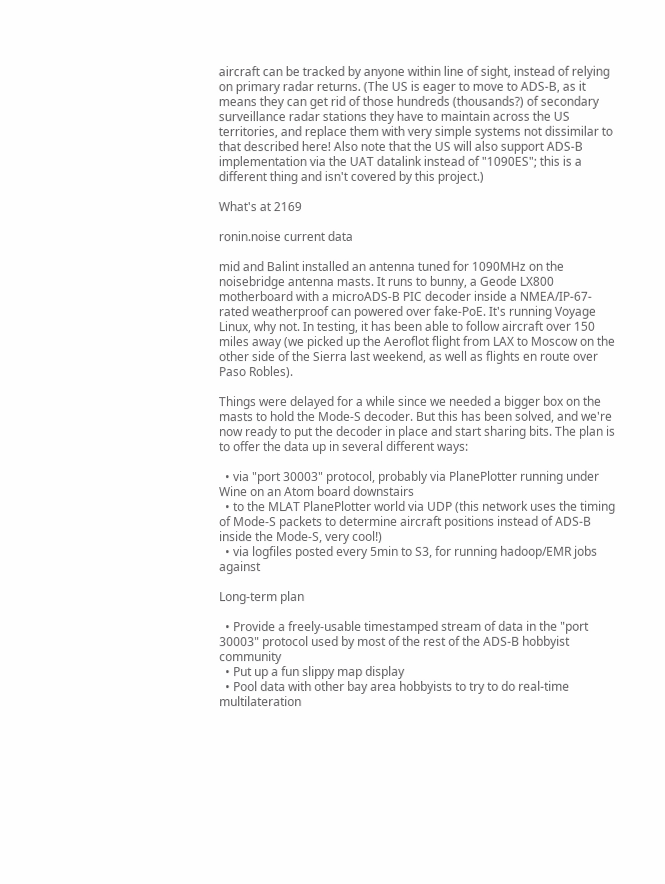aircraft can be tracked by anyone within line of sight, instead of relying on primary radar returns. (The US is eager to move to ADS-B, as it means they can get rid of those hundreds (thousands?) of secondary surveillance radar stations they have to maintain across the US territories, and replace them with very simple systems not dissimilar to that described here! Also note that the US will also support ADS-B implementation via the UAT datalink instead of "1090ES"; this is a different thing and isn't covered by this project.)

What's at 2169

ronin.noise current data

mid and Balint installed an antenna tuned for 1090MHz on the noisebridge antenna masts. It runs to bunny, a Geode LX800 motherboard with a microADS-B PIC decoder inside a NMEA/IP-67-rated weatherproof can powered over fake-PoE. It's running Voyage Linux, why not. In testing, it has been able to follow aircraft over 150 miles away (we picked up the Aeroflot flight from LAX to Moscow on the other side of the Sierra last weekend, as well as flights en route over Paso Robles).

Things were delayed for a while since we needed a bigger box on the masts to hold the Mode-S decoder. But this has been solved, and we're now ready to put the decoder in place and start sharing bits. The plan is to offer the data up in several different ways:

  • via "port 30003" protocol, probably via PlanePlotter running under Wine on an Atom board downstairs
  • to the MLAT PlanePlotter world via UDP (this network uses the timing of Mode-S packets to determine aircraft positions instead of ADS-B inside the Mode-S, very cool!)
  • via logfiles posted every 5min to S3, for running hadoop/EMR jobs against

Long-term plan

  • Provide a freely-usable timestamped stream of data in the "port 30003" protocol used by most of the rest of the ADS-B hobbyist community
  • Put up a fun slippy map display
  • Pool data with other bay area hobbyists to try to do real-time multilateration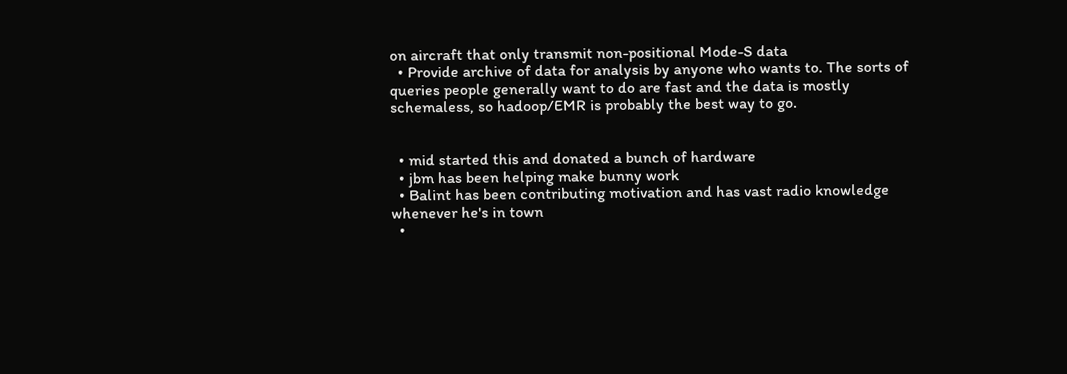on aircraft that only transmit non-positional Mode-S data
  • Provide archive of data for analysis by anyone who wants to. The sorts of queries people generally want to do are fast and the data is mostly schemaless, so hadoop/EMR is probably the best way to go.


  • mid started this and donated a bunch of hardware
  • jbm has been helping make bunny work
  • Balint has been contributing motivation and has vast radio knowledge whenever he's in town
  •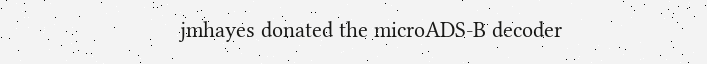jmhayes donated the microADS-B decoder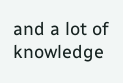and a lot of knowledge